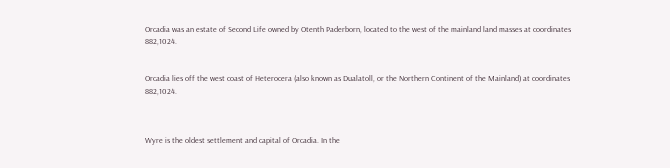Orcadia was an estate of Second Life owned by Otenth Paderborn, located to the west of the mainland land masses at coordinates 882,1024.


Orcadia lies off the west coast of Heterocera (also known as Dualatoll, or the Northern Continent of the Mainland) at coordinates 882,1024.



Wyre is the oldest settlement and capital of Orcadia. In the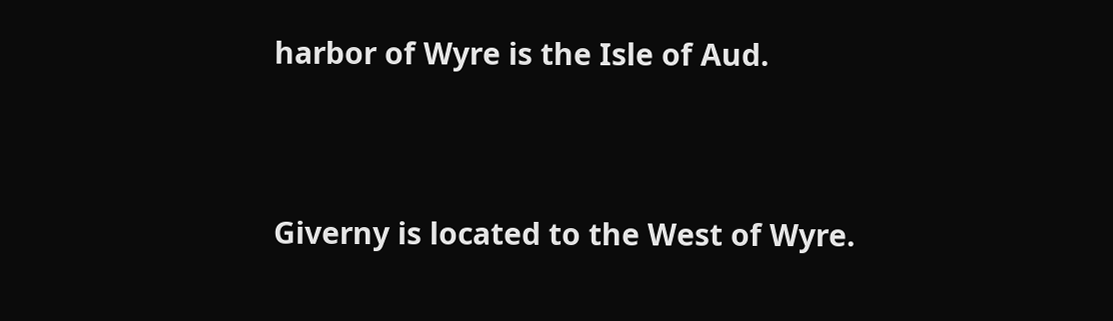harbor of Wyre is the Isle of Aud.


Giverny is located to the West of Wyre.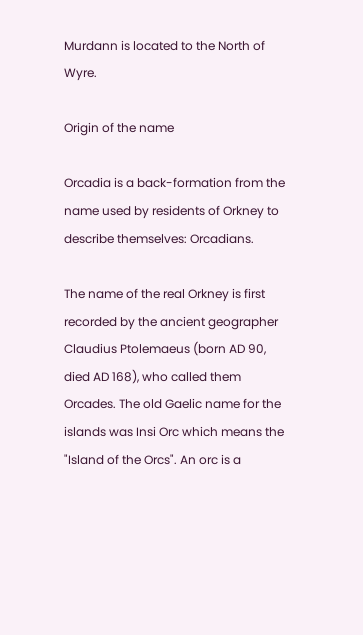Murdann is located to the North of Wyre.

Origin of the name

Orcadia is a back-formation from the name used by residents of Orkney to describe themselves: Orcadians.

The name of the real Orkney is first recorded by the ancient geographer Claudius Ptolemaeus (born AD 90, died AD 168), who called them Orcades. The old Gaelic name for the islands was Insi Orc which means the "Island of the Orcs". An orc is a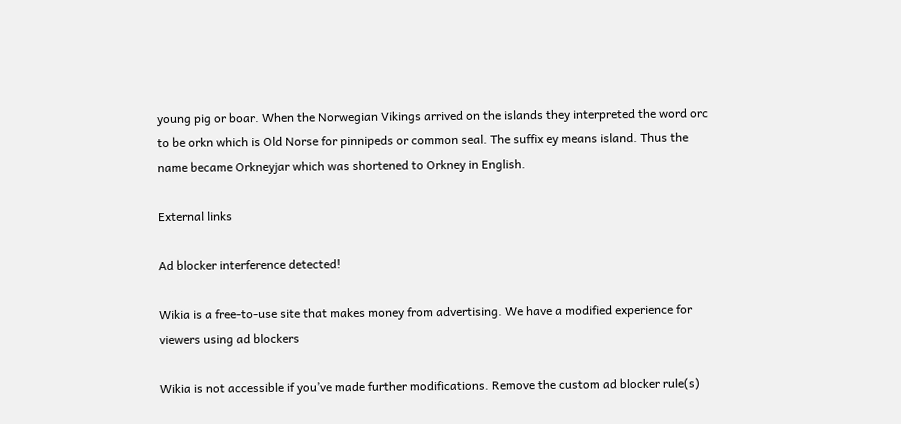young pig or boar. When the Norwegian Vikings arrived on the islands they interpreted the word orc to be orkn which is Old Norse for pinnipeds or common seal. The suffix ey means island. Thus the name became Orkneyjar which was shortened to Orkney in English.

External links

Ad blocker interference detected!

Wikia is a free-to-use site that makes money from advertising. We have a modified experience for viewers using ad blockers

Wikia is not accessible if you’ve made further modifications. Remove the custom ad blocker rule(s)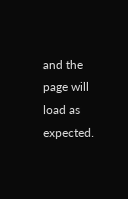and the page will load as expected.